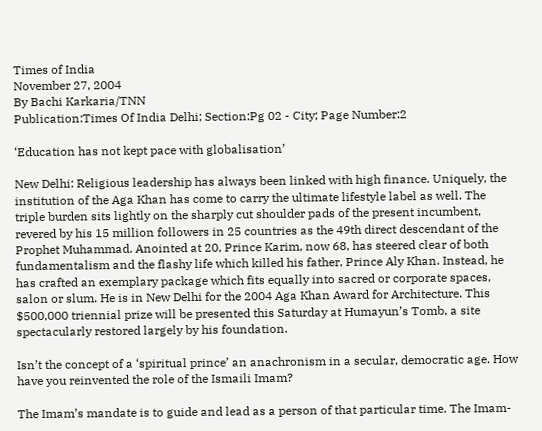Times of India
November 27, 2004
By Bachi Karkaria/TNN
Publication:Times Of India Delhi; Section:Pg 02 - City; Page Number:2

‘Education has not kept pace with globalisation’

New Delhi: Religious leadership has always been linked with high finance. Uniquely, the institution of the Aga Khan has come to carry the ultimate lifestyle label as well. The triple burden sits lightly on the sharply cut shoulder pads of the present incumbent, revered by his 15 million followers in 25 countries as the 49th direct descendant of the Prophet Muhammad. Anointed at 20, Prince Karim, now 68, has steered clear of both fundamentalism and the flashy life which killed his father, Prince Aly Khan. Instead, he has crafted an exemplary package which fits equally into sacred or corporate spaces, salon or slum. He is in New Delhi for the 2004 Aga Khan Award for Architecture. This $500,000 triennial prize will be presented this Saturday at Humayun’s Tomb, a site spectacularly restored largely by his foundation.

Isn’t the concept of a ‘spiritual prince’ an anachronism in a secular, democratic age. How have you reinvented the role of the Ismaili Imam?

The Imam’s mandate is to guide and lead as a person of that particular time. The Imam-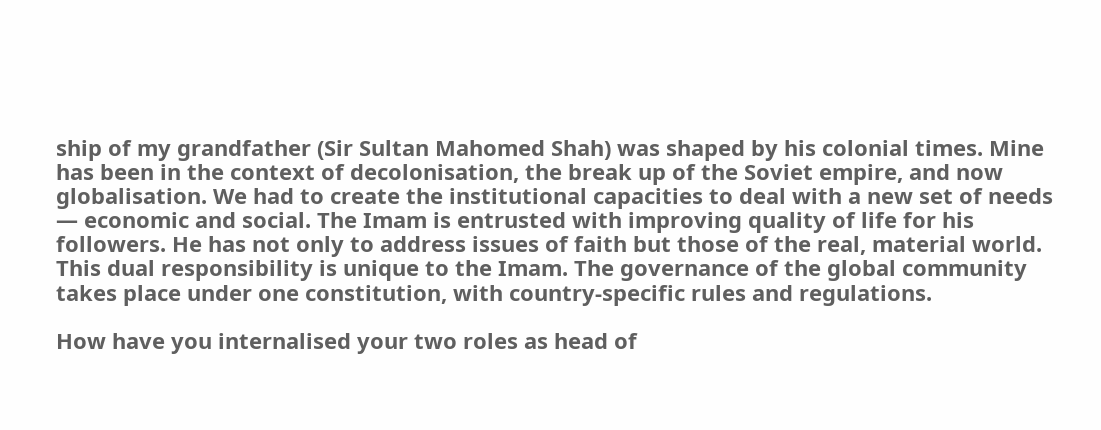ship of my grandfather (Sir Sultan Mahomed Shah) was shaped by his colonial times. Mine has been in the context of decolonisation, the break up of the Soviet empire, and now globalisation. We had to create the institutional capacities to deal with a new set of needs — economic and social. The Imam is entrusted with improving quality of life for his followers. He has not only to address issues of faith but those of the real, material world. This dual responsibility is unique to the Imam. The governance of the global community takes place under one constitution, with country-specific rules and regulations.

How have you internalised your two roles as head of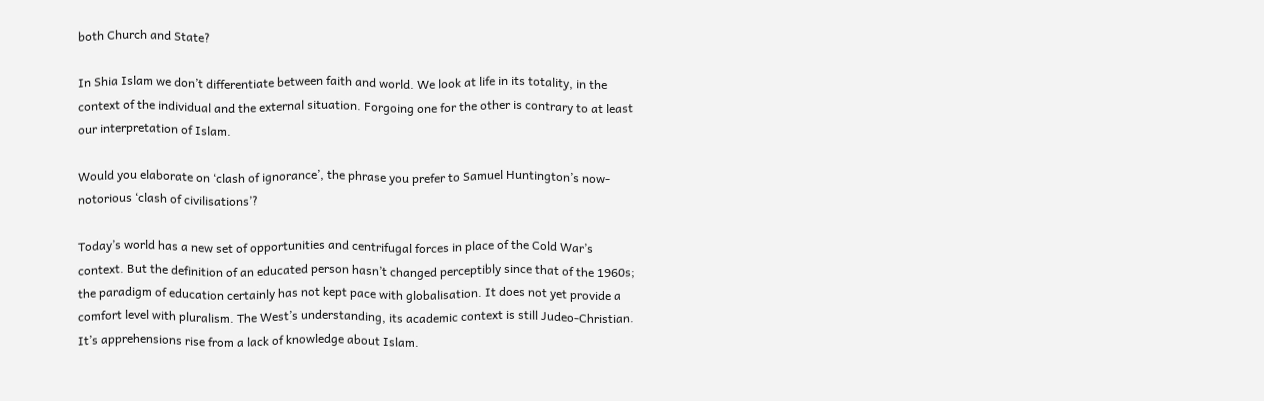both Church and State?

In Shia Islam we don’t differentiate between faith and world. We look at life in its totality, in the context of the individual and the external situation. Forgoing one for the other is contrary to at least our interpretation of Islam.

Would you elaborate on ‘clash of ignorance’, the phrase you prefer to Samuel Huntington’s now-notorious ‘clash of civilisations’?

Today’s world has a new set of opportunities and centrifugal forces in place of the Cold War’s context. But the definition of an educated person hasn’t changed perceptibly since that of the 1960s; the paradigm of education certainly has not kept pace with globalisation. It does not yet provide a comfort level with pluralism. The West’s understanding, its academic context is still Judeo-Christian. It’s apprehensions rise from a lack of knowledge about Islam.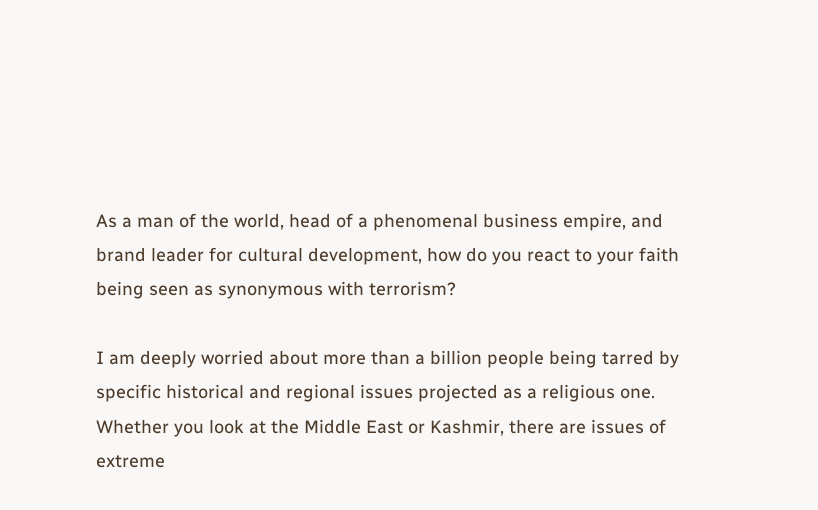As a man of the world, head of a phenomenal business empire, and brand leader for cultural development, how do you react to your faith being seen as synonymous with terrorism?

I am deeply worried about more than a billion people being tarred by specific historical and regional issues projected as a religious one. Whether you look at the Middle East or Kashmir, there are issues of extreme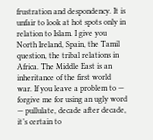frustration and despondency. It is unfair to look at hot spots only in relation to Islam. I give you North Ireland, Spain, the Tamil question, the tribal relations in Africa. The Middle East is an inheritance of the first world war. If you leave a problem to — forgive me for using an ugly word — pullulate, decade after decade, it’s certain to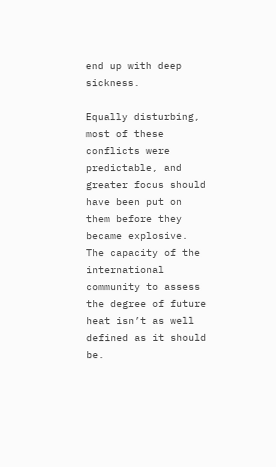end up with deep sickness.

Equally disturbing, most of these conflicts were predictable, and greater focus should have been put on them before they became explosive. The capacity of the international community to assess the degree of future heat isn’t as well defined as it should be.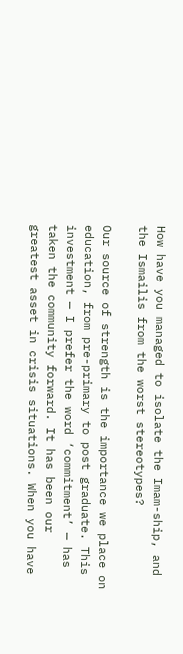How have you managed to isolate the Imam-ship, and the Ismailis from the worst stereotypes?

Our source of strength is the importance we place on education, from pre-primary to post graduate. This investment — I prefer the word ‘commitment’ — has taken the community forward. It has been our greatest asset in crisis situations. When you have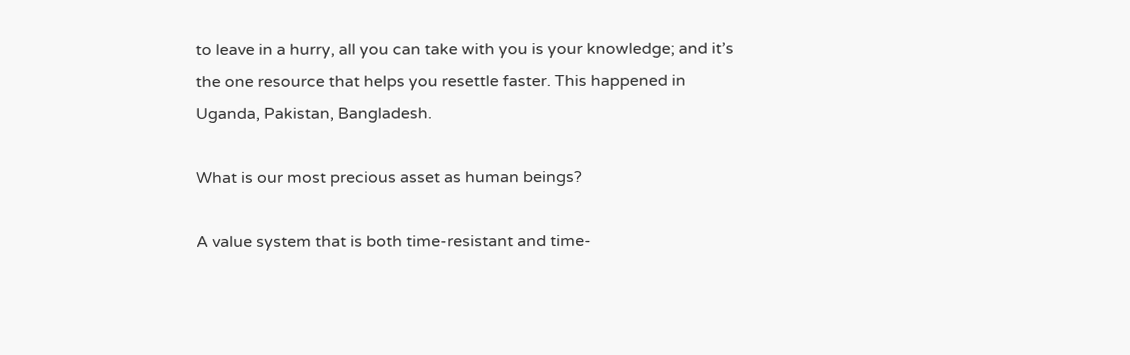to leave in a hurry, all you can take with you is your knowledge; and it’s the one resource that helps you resettle faster. This happened in Uganda, Pakistan, Bangladesh.

What is our most precious asset as human beings?

A value system that is both time-resistant and time-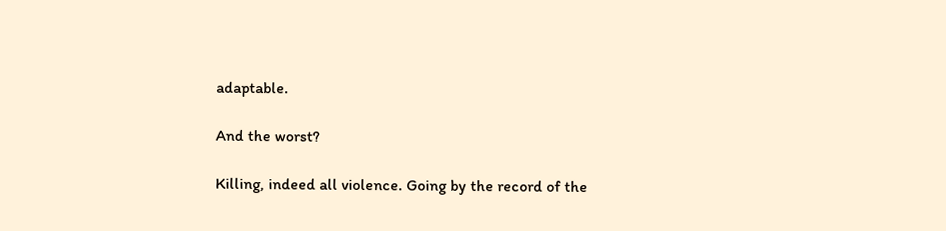adaptable.

And the worst?

Killing, indeed all violence. Going by the record of the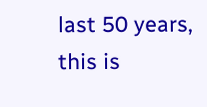last 50 years, this is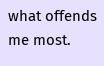what offends me most.